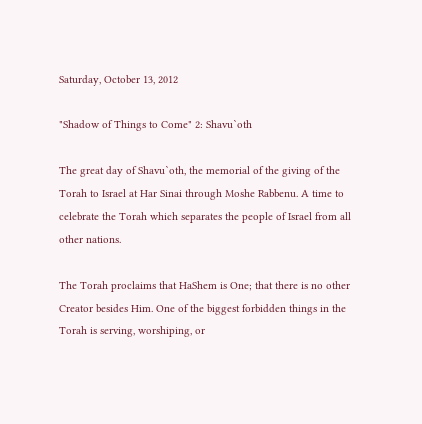Saturday, October 13, 2012

"Shadow of Things to Come" 2: Shavu`oth

The great day of Shavu`oth, the memorial of the giving of the Torah to Israel at Har Sinai through Moshe Rabbenu. A time to celebrate the Torah which separates the people of Israel from all other nations.

The Torah proclaims that HaShem is One; that there is no other Creator besides Him. One of the biggest forbidden things in the Torah is serving, worshiping, or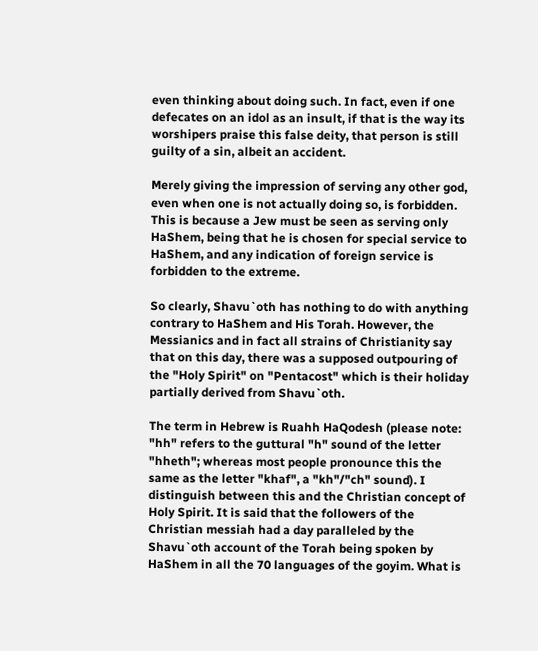even thinking about doing such. In fact, even if one defecates on an idol as an insult, if that is the way its worshipers praise this false deity, that person is still guilty of a sin, albeit an accident.

Merely giving the impression of serving any other god, even when one is not actually doing so, is forbidden. This is because a Jew must be seen as serving only HaShem, being that he is chosen for special service to HaShem, and any indication of foreign service is forbidden to the extreme.

So clearly, Shavu`oth has nothing to do with anything contrary to HaShem and His Torah. However, the Messianics and in fact all strains of Christianity say that on this day, there was a supposed outpouring of the "Holy Spirit" on "Pentacost" which is their holiday partially derived from Shavu`oth.

The term in Hebrew is Ruahh HaQodesh (please note: "hh" refers to the guttural "h" sound of the letter "hheth"; whereas most people pronounce this the same as the letter "khaf", a "kh"/"ch" sound). I distinguish between this and the Christian concept of Holy Spirit. It is said that the followers of the Christian messiah had a day paralleled by the Shavu`oth account of the Torah being spoken by HaShem in all the 70 languages of the goyim. What is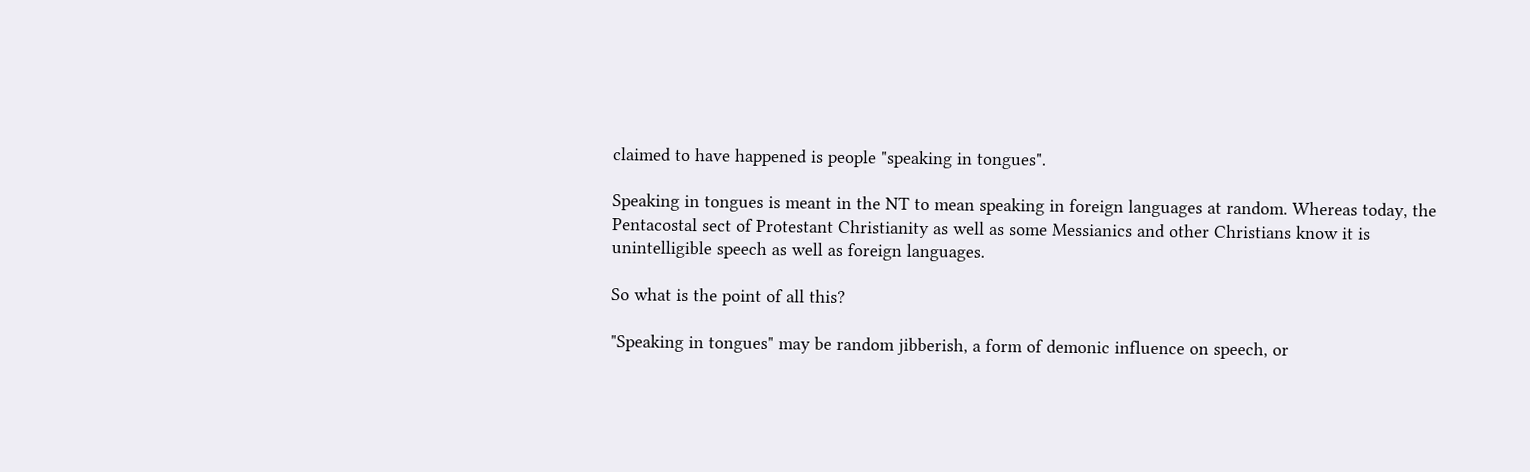claimed to have happened is people "speaking in tongues".

Speaking in tongues is meant in the NT to mean speaking in foreign languages at random. Whereas today, the Pentacostal sect of Protestant Christianity as well as some Messianics and other Christians know it is unintelligible speech as well as foreign languages.

So what is the point of all this?

"Speaking in tongues" may be random jibberish, a form of demonic influence on speech, or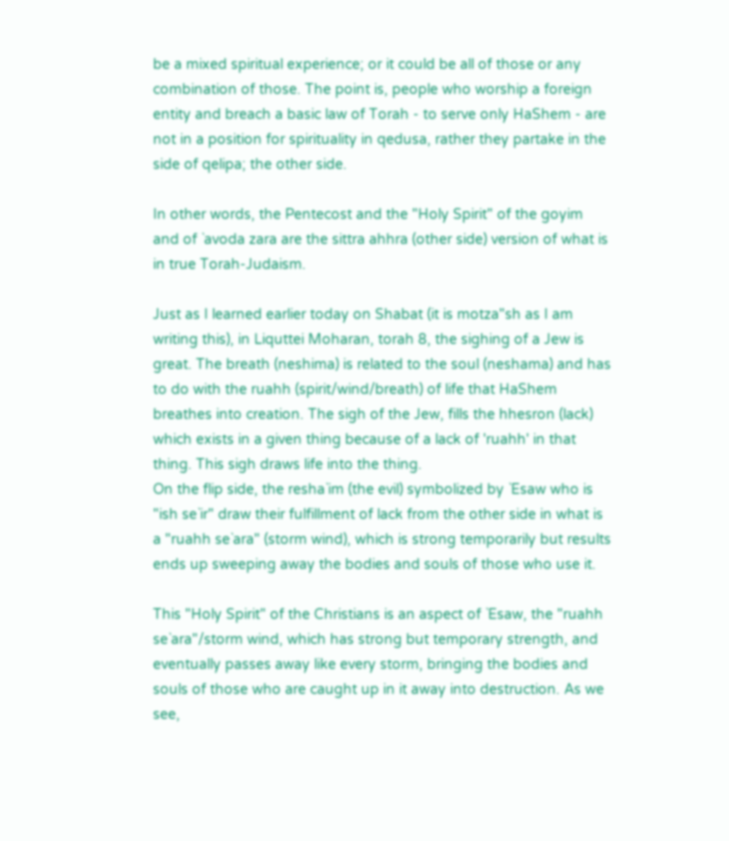be a mixed spiritual experience; or it could be all of those or any combination of those. The point is, people who worship a foreign entity and breach a basic law of Torah - to serve only HaShem - are not in a position for spirituality in qedusa, rather they partake in the side of qelipa; the other side.

In other words, the Pentecost and the "Holy Spirit" of the goyim and of `avoda zara are the sittra ahhra (other side) version of what is in true Torah-Judaism.

Just as I learned earlier today on Shabat (it is motza"sh as I am writing this), in Liquttei Moharan, torah 8, the sighing of a Jew is great. The breath (neshima) is related to the soul (neshama) and has to do with the ruahh (spirit/wind/breath) of life that HaShem breathes into creation. The sigh of the Jew, fills the hhesron (lack) which exists in a given thing because of a lack of 'ruahh' in that thing. This sigh draws life into the thing.
On the flip side, the resha`im (the evil) symbolized by `Esaw who is "ish se`ir" draw their fulfillment of lack from the other side in what is a "ruahh se`ara" (storm wind), which is strong temporarily but results ends up sweeping away the bodies and souls of those who use it.

This "Holy Spirit" of the Christians is an aspect of `Esaw, the "ruahh se`ara"/storm wind, which has strong but temporary strength, and eventually passes away like every storm, bringing the bodies and souls of those who are caught up in it away into destruction. As we see,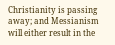Christianity is passing away; and Messianism will either result in the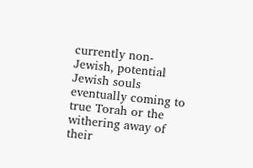currently non-Jewish, potential Jewish souls eventually coming to true Torah or the withering away of their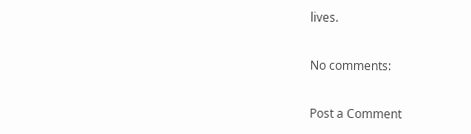lives.

No comments:

Post a Comment